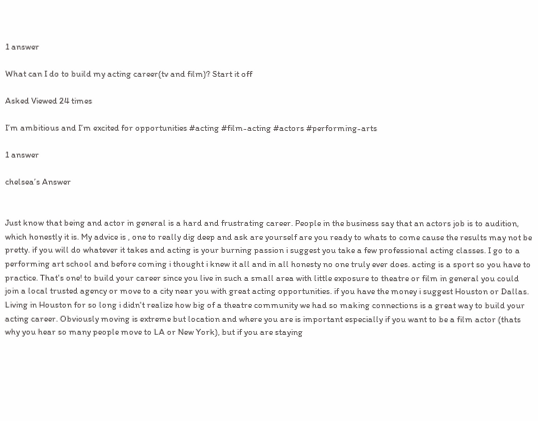1 answer

What can I do to build my acting career(tv and film)? Start it off

Asked Viewed 24 times

I’m ambitious and I’m excited for opportunities #acting #film-acting #actors #performing-arts

1 answer

chelsea’s Answer


Just know that being and actor in general is a hard and frustrating career. People in the business say that an actors job is to audition, which honestly it is. My advice is , one to really dig deep and ask are yourself are you ready to whats to come cause the results may not be pretty. if you will do whatever it takes and acting is your burning passion i suggest you take a few professional acting classes. I go to a performing art school and before coming i thought i knew it all and in all honesty no one truly ever does. acting is a sport so you have to practice. That's one! to build your career since you live in such a small area with little exposure to theatre or film in general you could join a local trusted agency or move to a city near you with great acting opportunities. if you have the money i suggest Houston or Dallas. Living in Houston for so long i didn't realize how big of a theatre community we had so making connections is a great way to build your acting career. Obviously moving is extreme but location and where you are is important especially if you want to be a film actor (thats why you hear so many people move to LA or New York), but if you are staying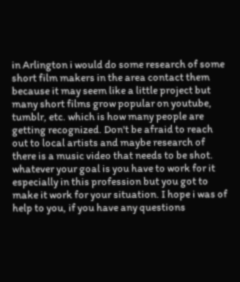in Arlington i would do some research of some short film makers in the area contact them because it may seem like a little project but many short films grow popular on youtube, tumblr, etc. which is how many people are getting recognized. Don't be afraid to reach out to local artists and maybe research of there is a music video that needs to be shot. whatever your goal is you have to work for it especially in this profession but you got to make it work for your situation. I hope i was of help to you, if you have any questions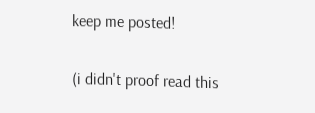keep me posted!

(i didn't proof read this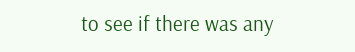to see if there was any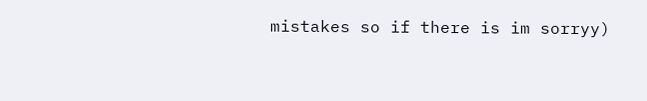mistakes so if there is im sorryy)